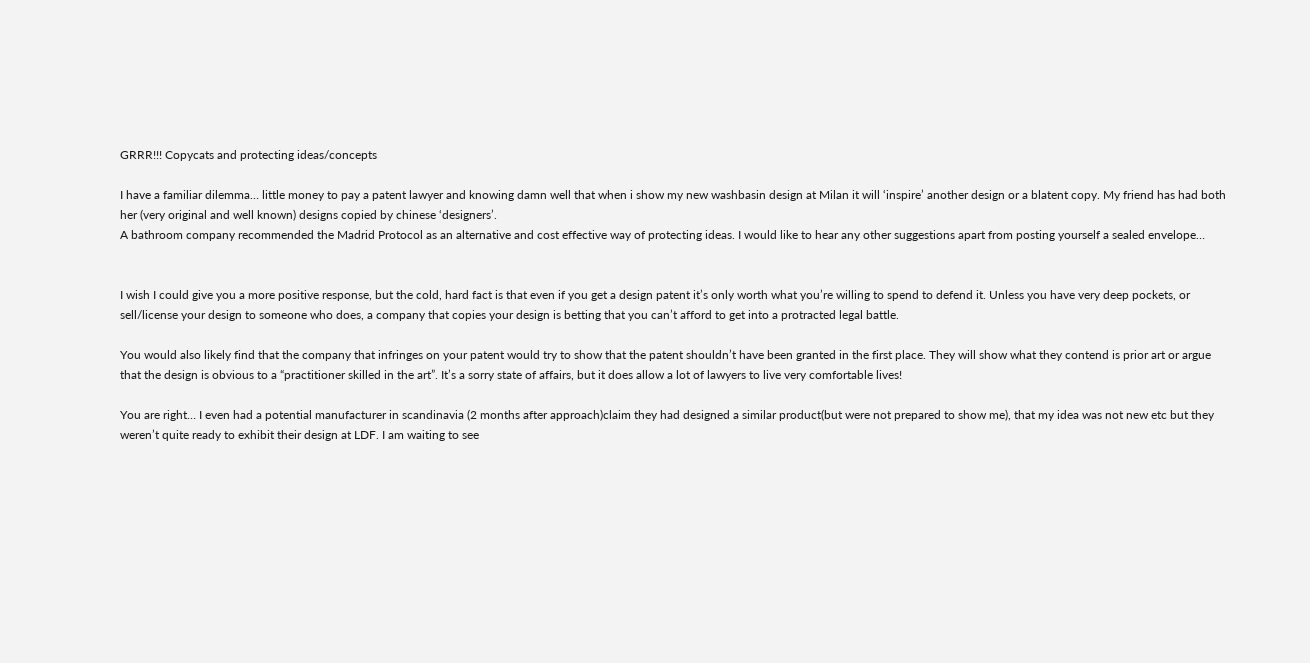GRRR!!! Copycats and protecting ideas/concepts

I have a familiar dilemma… little money to pay a patent lawyer and knowing damn well that when i show my new washbasin design at Milan it will ‘inspire’ another design or a blatent copy. My friend has had both her (very original and well known) designs copied by chinese ‘designers’.
A bathroom company recommended the Madrid Protocol as an alternative and cost effective way of protecting ideas. I would like to hear any other suggestions apart from posting yourself a sealed envelope…


I wish I could give you a more positive response, but the cold, hard fact is that even if you get a design patent it’s only worth what you’re willing to spend to defend it. Unless you have very deep pockets, or sell/license your design to someone who does, a company that copies your design is betting that you can’t afford to get into a protracted legal battle.

You would also likely find that the company that infringes on your patent would try to show that the patent shouldn’t have been granted in the first place. They will show what they contend is prior art or argue that the design is obvious to a “practitioner skilled in the art”. It’s a sorry state of affairs, but it does allow a lot of lawyers to live very comfortable lives!

You are right… I even had a potential manufacturer in scandinavia (2 months after approach)claim they had designed a similar product(but were not prepared to show me), that my idea was not new etc but they weren’t quite ready to exhibit their design at LDF. I am waiting to see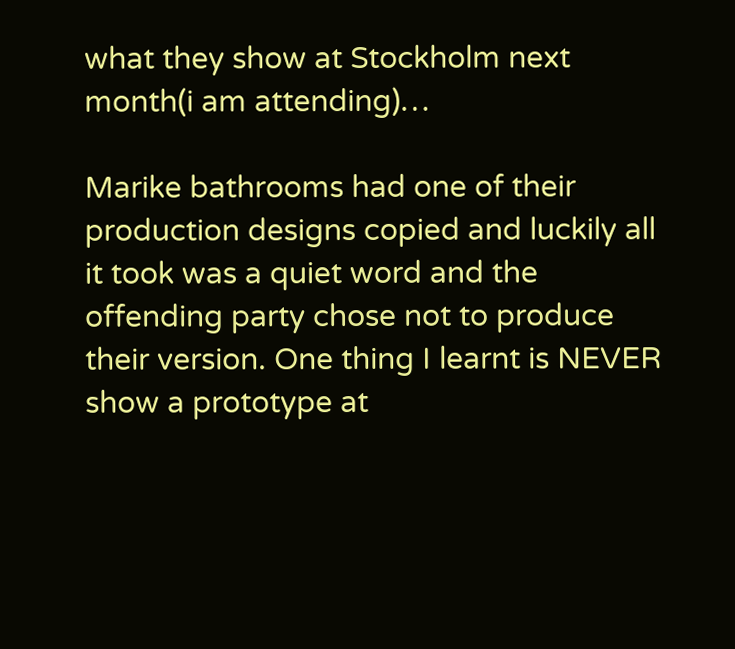what they show at Stockholm next month(i am attending)…

Marike bathrooms had one of their production designs copied and luckily all it took was a quiet word and the offending party chose not to produce their version. One thing I learnt is NEVER show a prototype at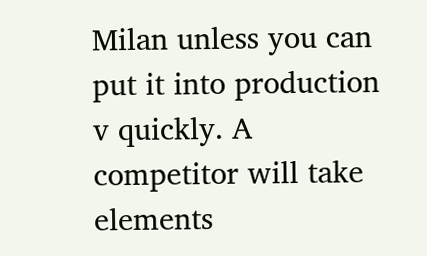Milan unless you can put it into production v quickly. A competitor will take elements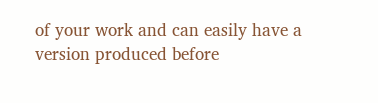of your work and can easily have a version produced before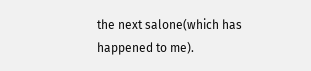the next salone(which has happened to me).